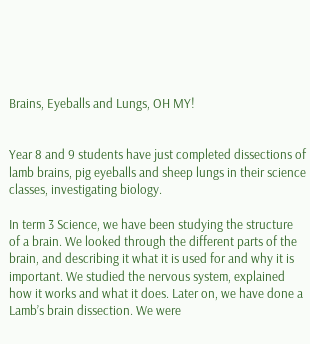Brains, Eyeballs and Lungs, OH MY!


Year 8 and 9 students have just completed dissections of lamb brains, pig eyeballs and sheep lungs in their science classes, investigating biology.

In term 3 Science, we have been studying the structure of a brain. We looked through the different parts of the brain, and describing it what it is used for and why it is important. We studied the nervous system, explained how it works and what it does. Later on, we have done a Lamb’s brain dissection. We were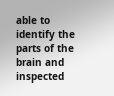able to identify the parts of the brain and inspected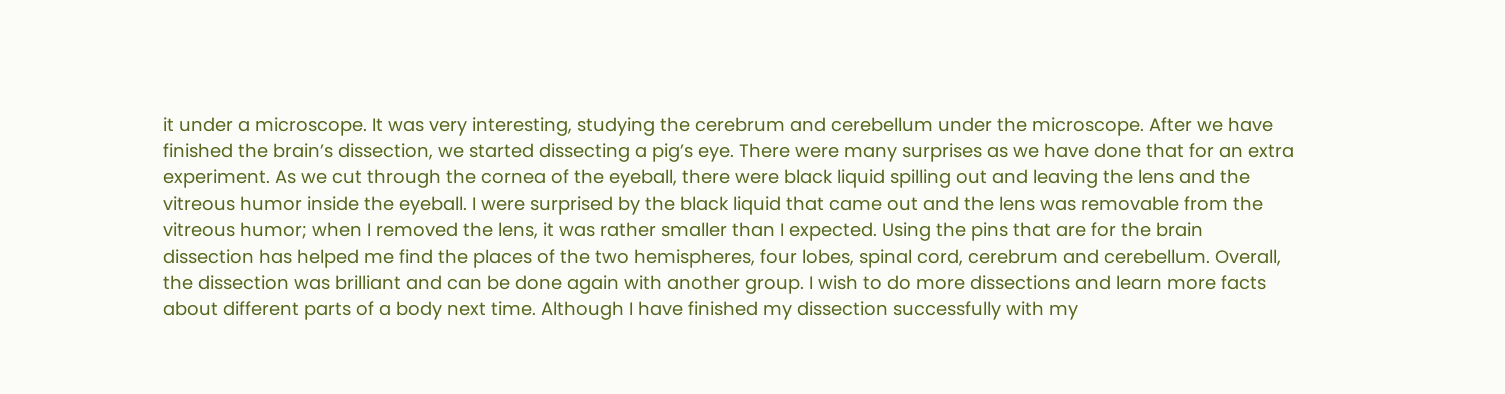it under a microscope. It was very interesting, studying the cerebrum and cerebellum under the microscope. After we have finished the brain’s dissection, we started dissecting a pig’s eye. There were many surprises as we have done that for an extra experiment. As we cut through the cornea of the eyeball, there were black liquid spilling out and leaving the lens and the vitreous humor inside the eyeball. I were surprised by the black liquid that came out and the lens was removable from the vitreous humor; when I removed the lens, it was rather smaller than I expected. Using the pins that are for the brain dissection has helped me find the places of the two hemispheres, four lobes, spinal cord, cerebrum and cerebellum. Overall, the dissection was brilliant and can be done again with another group. I wish to do more dissections and learn more facts about different parts of a body next time. Although I have finished my dissection successfully with my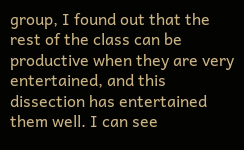group, I found out that the rest of the class can be productive when they are very entertained, and this dissection has entertained them well. I can see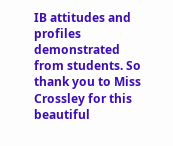IB attitudes and profiles demonstrated from students. So thank you to Miss Crossley for this beautiful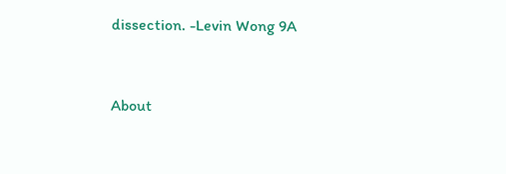dissection. -Levin Wong 9A


About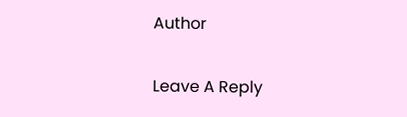Author

Leave A Reply